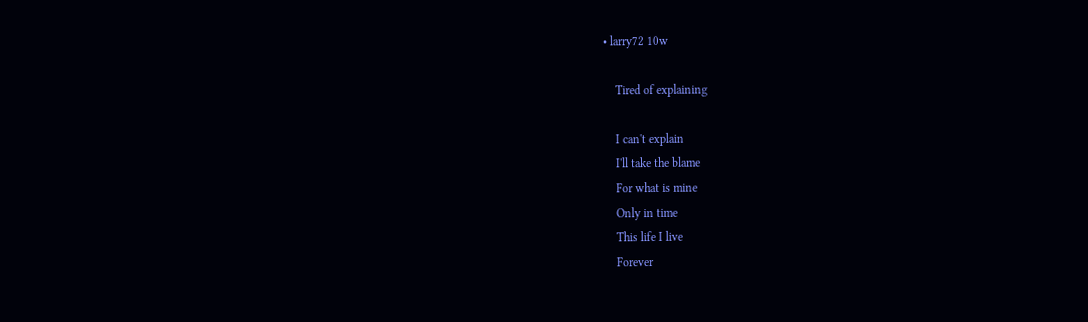• larry72 10w

    Tired of explaining

    I can't explain
    I'll take the blame
    For what is mine
    Only in time
    This life I live
    Forever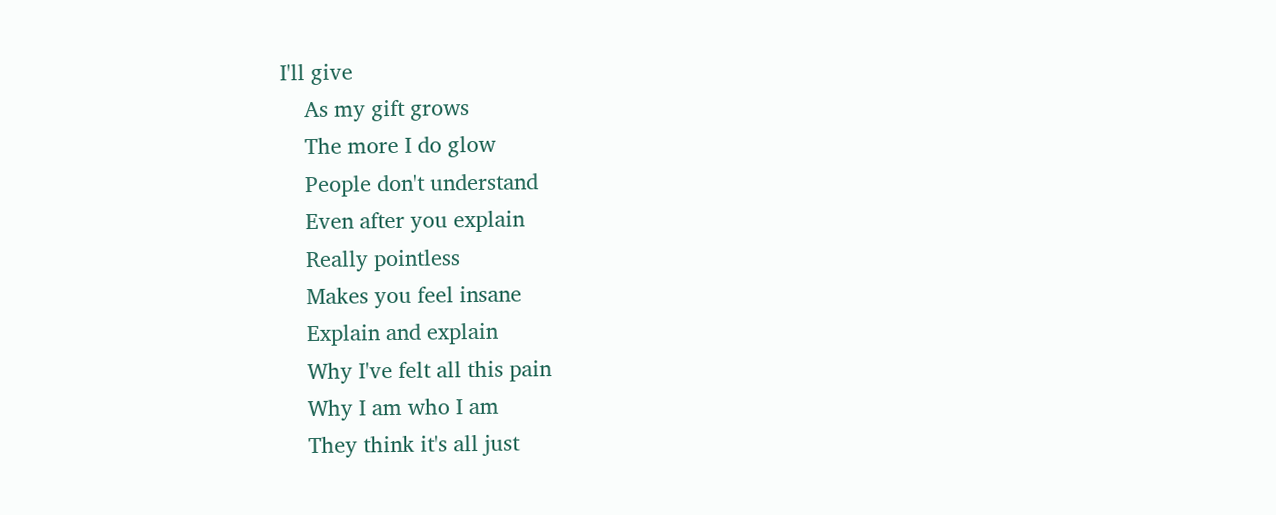I'll give
    As my gift grows
    The more I do glow
    People don't understand
    Even after you explain
    Really pointless
    Makes you feel insane
    Explain and explain
    Why I've felt all this pain
    Why I am who I am
    They think it's all just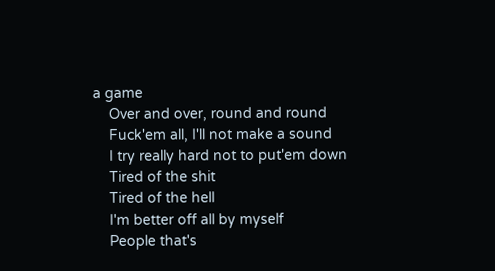a game
    Over and over, round and round
    Fuck'em all, I'll not make a sound
    I try really hard not to put'em down
    Tired of the shit
    Tired of the hell
    I'm better off all by myself
    People that's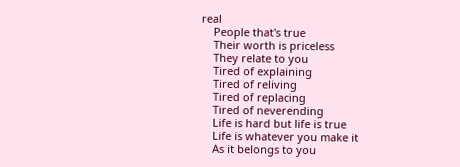real
    People that's true
    Their worth is priceless
    They relate to you
    Tired of explaining
    Tired of reliving
    Tired of replacing
    Tired of neverending
    Life is hard but life is true
    Life is whatever you make it
    As it belongs to you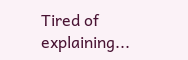Tired of explaining...